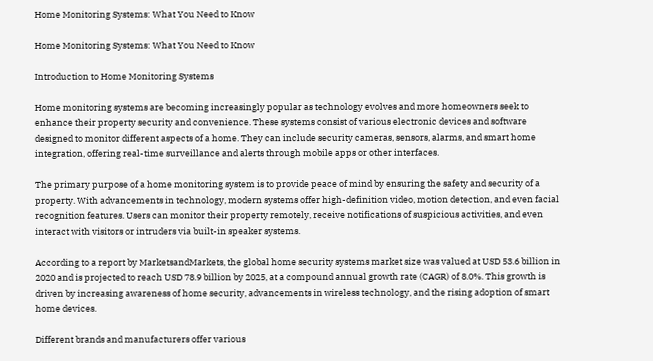Home Monitoring Systems: What You Need to Know

Home Monitoring Systems: What You Need to Know

Introduction to Home Monitoring Systems

Home monitoring systems are becoming increasingly popular as technology evolves and more homeowners seek to enhance their property security and convenience. These systems consist of various electronic devices and software designed to monitor different aspects of a home. They can include security cameras, sensors, alarms, and smart home integration, offering real-time surveillance and alerts through mobile apps or other interfaces.

The primary purpose of a home monitoring system is to provide peace of mind by ensuring the safety and security of a property. With advancements in technology, modern systems offer high-definition video, motion detection, and even facial recognition features. Users can monitor their property remotely, receive notifications of suspicious activities, and even interact with visitors or intruders via built-in speaker systems.

According to a report by MarketsandMarkets, the global home security systems market size was valued at USD 53.6 billion in 2020 and is projected to reach USD 78.9 billion by 2025, at a compound annual growth rate (CAGR) of 8.0%. This growth is driven by increasing awareness of home security, advancements in wireless technology, and the rising adoption of smart home devices.

Different brands and manufacturers offer various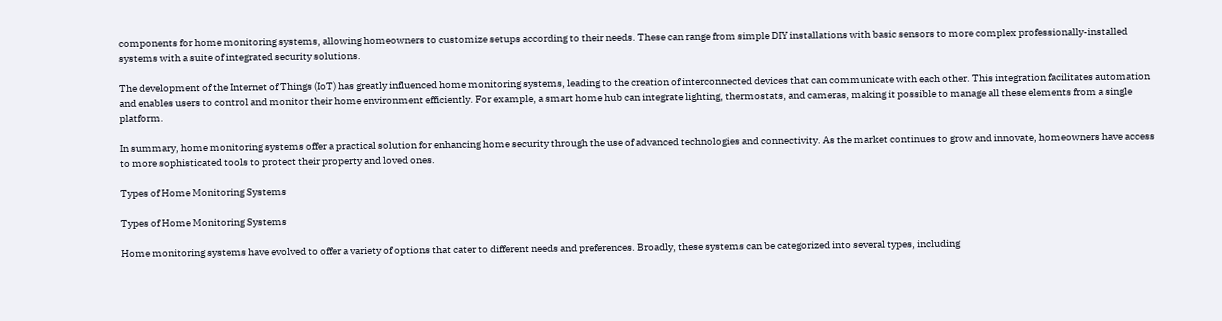components for home monitoring systems, allowing homeowners to customize setups according to their needs. These can range from simple DIY installations with basic sensors to more complex professionally-installed systems with a suite of integrated security solutions.

The development of the Internet of Things (IoT) has greatly influenced home monitoring systems, leading to the creation of interconnected devices that can communicate with each other. This integration facilitates automation and enables users to control and monitor their home environment efficiently. For example, a smart home hub can integrate lighting, thermostats, and cameras, making it possible to manage all these elements from a single platform.

In summary, home monitoring systems offer a practical solution for enhancing home security through the use of advanced technologies and connectivity. As the market continues to grow and innovate, homeowners have access to more sophisticated tools to protect their property and loved ones.

Types of Home Monitoring Systems

Types of Home Monitoring Systems

Home monitoring systems have evolved to offer a variety of options that cater to different needs and preferences. Broadly, these systems can be categorized into several types, including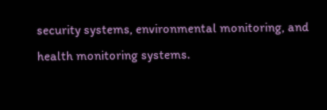security systems, environmental monitoring, and health monitoring systems.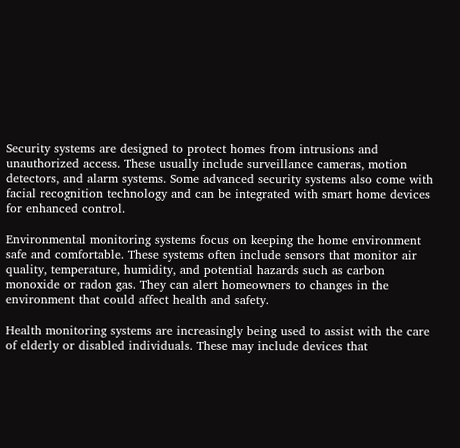Security systems are designed to protect homes from intrusions and unauthorized access. These usually include surveillance cameras, motion detectors, and alarm systems. Some advanced security systems also come with facial recognition technology and can be integrated with smart home devices for enhanced control.

Environmental monitoring systems focus on keeping the home environment safe and comfortable. These systems often include sensors that monitor air quality, temperature, humidity, and potential hazards such as carbon monoxide or radon gas. They can alert homeowners to changes in the environment that could affect health and safety.

Health monitoring systems are increasingly being used to assist with the care of elderly or disabled individuals. These may include devices that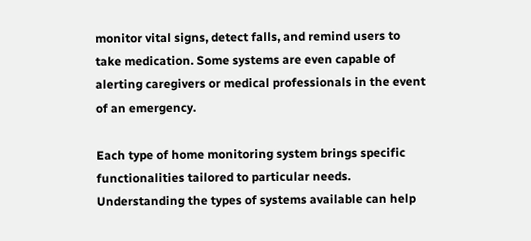monitor vital signs, detect falls, and remind users to take medication. Some systems are even capable of alerting caregivers or medical professionals in the event of an emergency.

Each type of home monitoring system brings specific functionalities tailored to particular needs. Understanding the types of systems available can help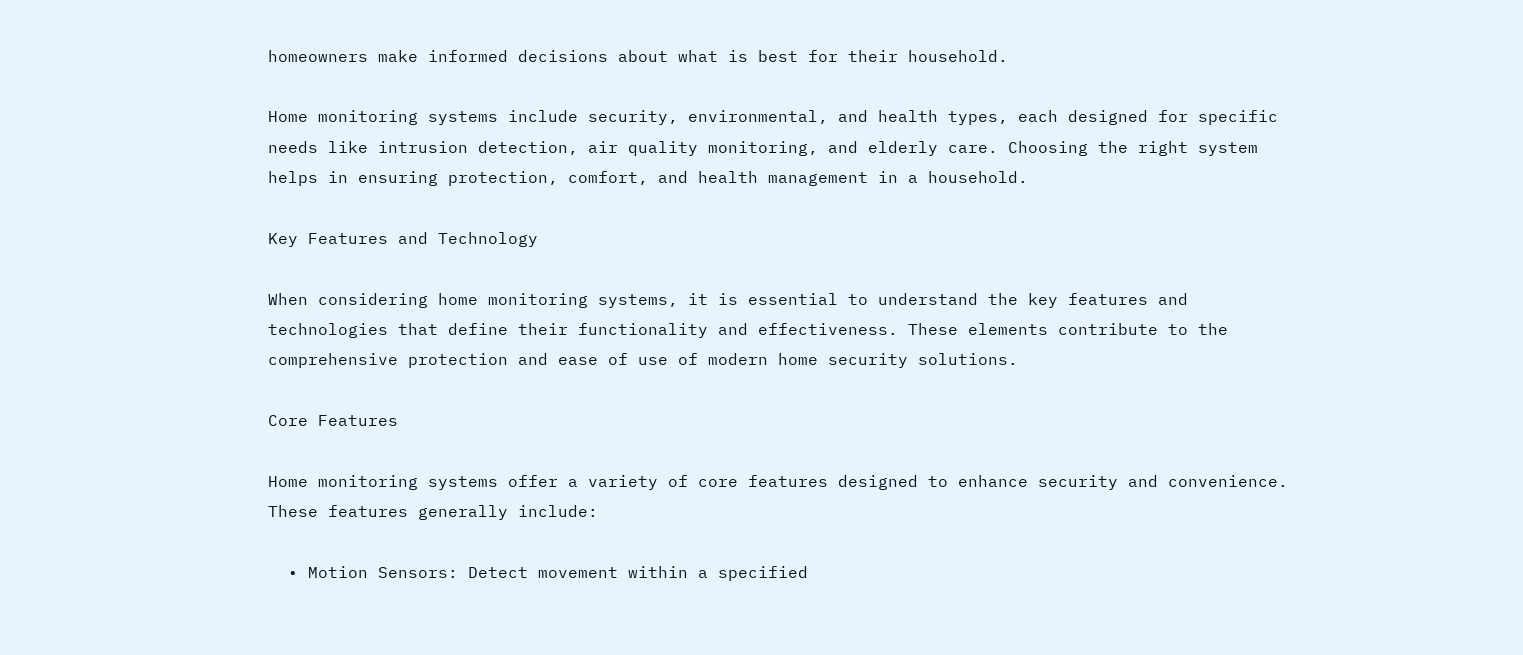homeowners make informed decisions about what is best for their household.

Home monitoring systems include security, environmental, and health types, each designed for specific needs like intrusion detection, air quality monitoring, and elderly care. Choosing the right system helps in ensuring protection, comfort, and health management in a household.

Key Features and Technology

When considering home monitoring systems, it is essential to understand the key features and technologies that define their functionality and effectiveness. These elements contribute to the comprehensive protection and ease of use of modern home security solutions.

Core Features

Home monitoring systems offer a variety of core features designed to enhance security and convenience. These features generally include:

  • Motion Sensors: Detect movement within a specified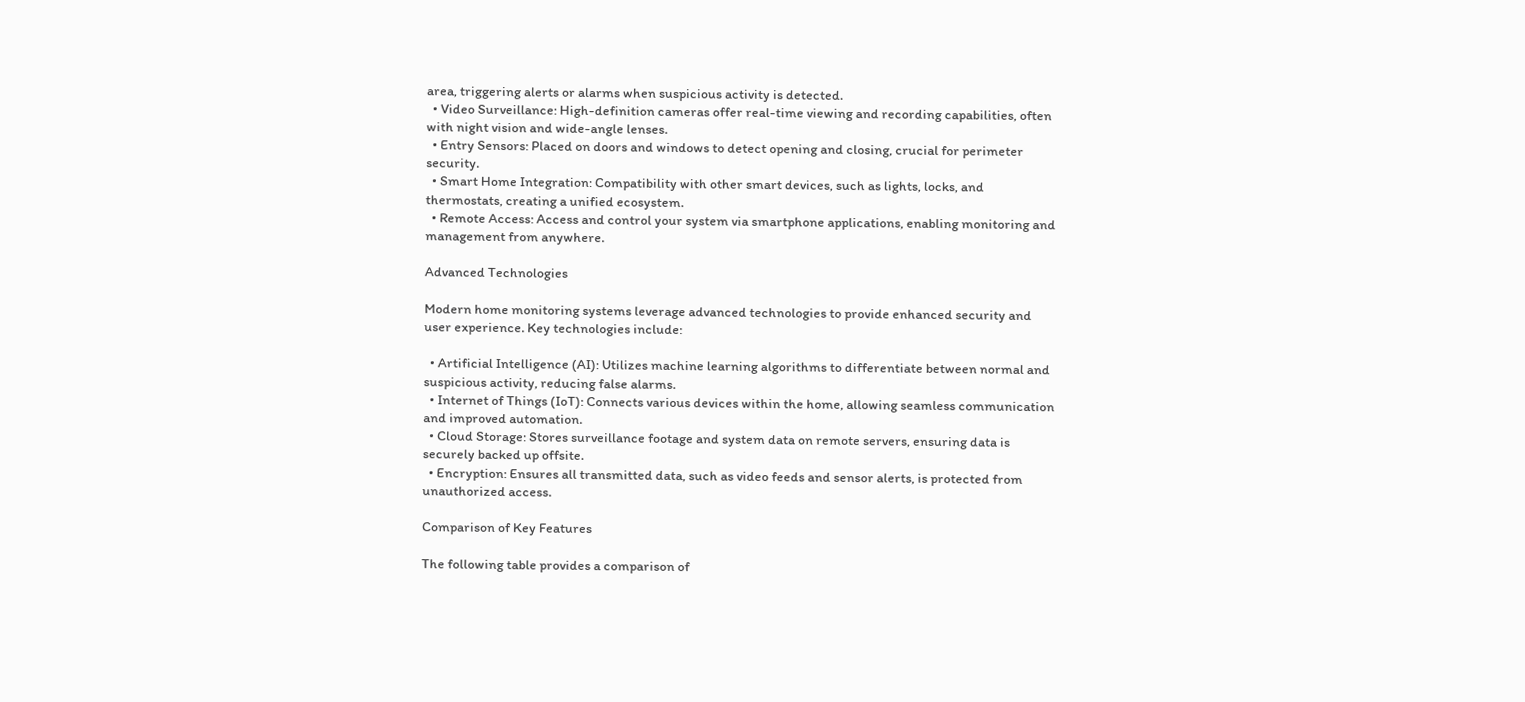area, triggering alerts or alarms when suspicious activity is detected.
  • Video Surveillance: High-definition cameras offer real-time viewing and recording capabilities, often with night vision and wide-angle lenses.
  • Entry Sensors: Placed on doors and windows to detect opening and closing, crucial for perimeter security.
  • Smart Home Integration: Compatibility with other smart devices, such as lights, locks, and thermostats, creating a unified ecosystem.
  • Remote Access: Access and control your system via smartphone applications, enabling monitoring and management from anywhere.

Advanced Technologies

Modern home monitoring systems leverage advanced technologies to provide enhanced security and user experience. Key technologies include:

  • Artificial Intelligence (AI): Utilizes machine learning algorithms to differentiate between normal and suspicious activity, reducing false alarms.
  • Internet of Things (IoT): Connects various devices within the home, allowing seamless communication and improved automation.
  • Cloud Storage: Stores surveillance footage and system data on remote servers, ensuring data is securely backed up offsite.
  • Encryption: Ensures all transmitted data, such as video feeds and sensor alerts, is protected from unauthorized access.

Comparison of Key Features

The following table provides a comparison of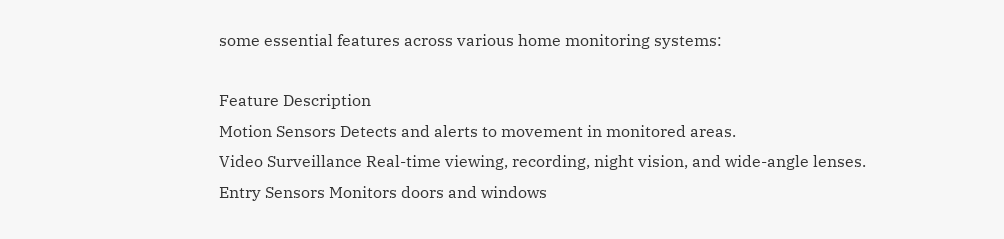some essential features across various home monitoring systems:

Feature Description
Motion Sensors Detects and alerts to movement in monitored areas.
Video Surveillance Real-time viewing, recording, night vision, and wide-angle lenses.
Entry Sensors Monitors doors and windows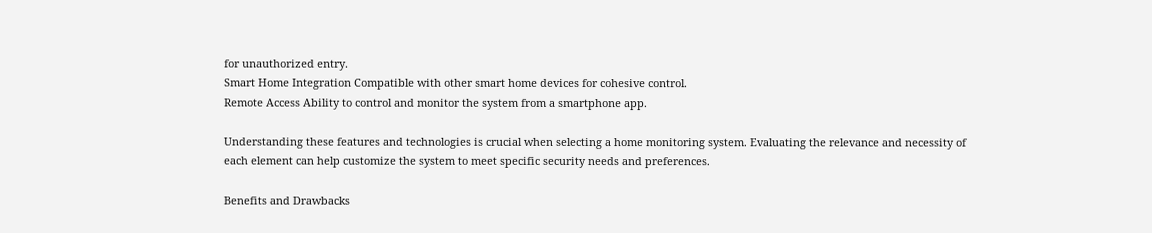for unauthorized entry.
Smart Home Integration Compatible with other smart home devices for cohesive control.
Remote Access Ability to control and monitor the system from a smartphone app.

Understanding these features and technologies is crucial when selecting a home monitoring system. Evaluating the relevance and necessity of each element can help customize the system to meet specific security needs and preferences.

Benefits and Drawbacks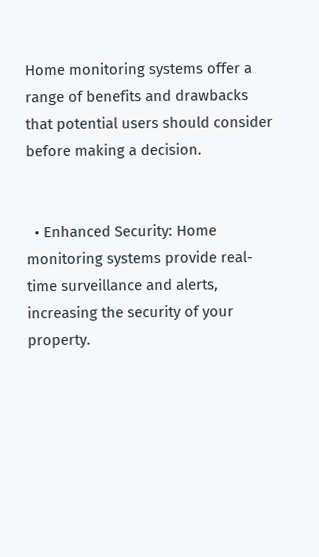Home monitoring systems offer a range of benefits and drawbacks that potential users should consider before making a decision.


  • Enhanced Security: Home monitoring systems provide real-time surveillance and alerts, increasing the security of your property.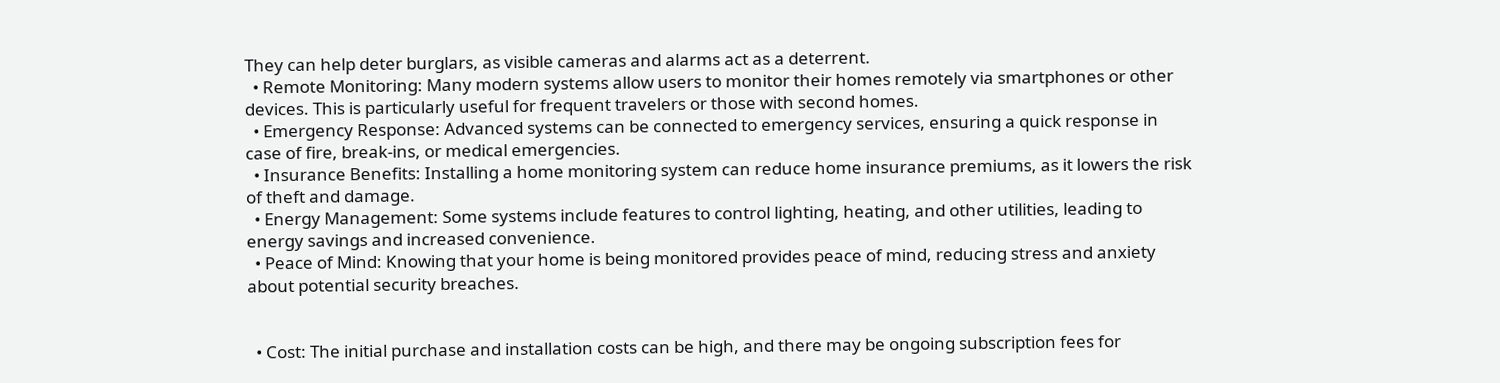They can help deter burglars, as visible cameras and alarms act as a deterrent.
  • Remote Monitoring: Many modern systems allow users to monitor their homes remotely via smartphones or other devices. This is particularly useful for frequent travelers or those with second homes.
  • Emergency Response: Advanced systems can be connected to emergency services, ensuring a quick response in case of fire, break-ins, or medical emergencies.
  • Insurance Benefits: Installing a home monitoring system can reduce home insurance premiums, as it lowers the risk of theft and damage.
  • Energy Management: Some systems include features to control lighting, heating, and other utilities, leading to energy savings and increased convenience.
  • Peace of Mind: Knowing that your home is being monitored provides peace of mind, reducing stress and anxiety about potential security breaches.


  • Cost: The initial purchase and installation costs can be high, and there may be ongoing subscription fees for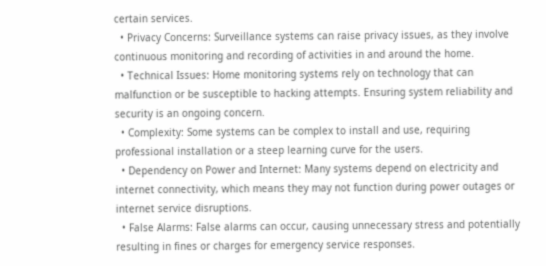certain services.
  • Privacy Concerns: Surveillance systems can raise privacy issues, as they involve continuous monitoring and recording of activities in and around the home.
  • Technical Issues: Home monitoring systems rely on technology that can malfunction or be susceptible to hacking attempts. Ensuring system reliability and security is an ongoing concern.
  • Complexity: Some systems can be complex to install and use, requiring professional installation or a steep learning curve for the users.
  • Dependency on Power and Internet: Many systems depend on electricity and internet connectivity, which means they may not function during power outages or internet service disruptions.
  • False Alarms: False alarms can occur, causing unnecessary stress and potentially resulting in fines or charges for emergency service responses.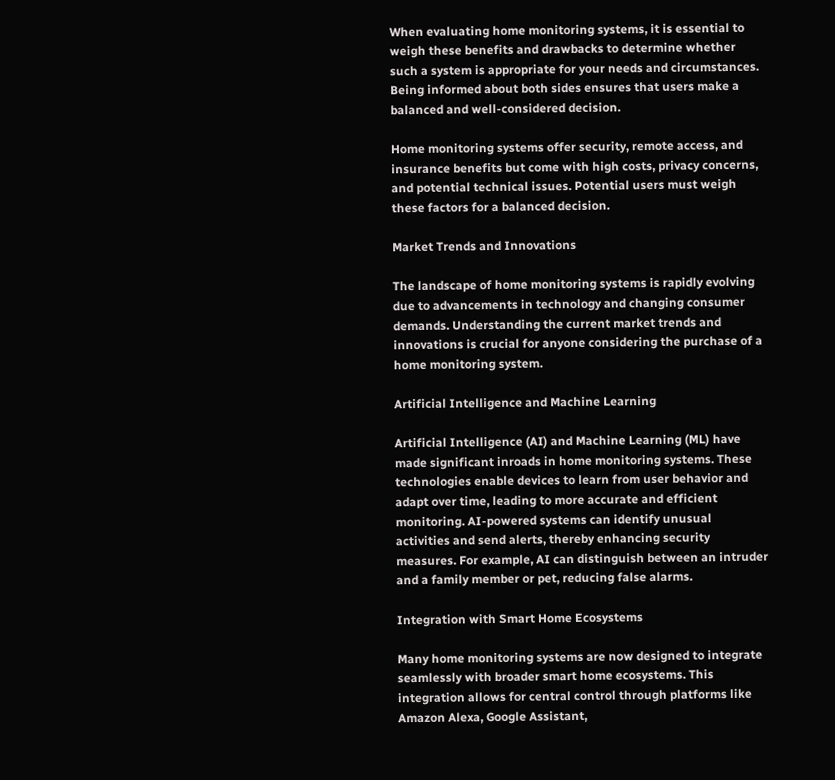When evaluating home monitoring systems, it is essential to weigh these benefits and drawbacks to determine whether such a system is appropriate for your needs and circumstances. Being informed about both sides ensures that users make a balanced and well-considered decision.

Home monitoring systems offer security, remote access, and insurance benefits but come with high costs, privacy concerns, and potential technical issues. Potential users must weigh these factors for a balanced decision.

Market Trends and Innovations

The landscape of home monitoring systems is rapidly evolving due to advancements in technology and changing consumer demands. Understanding the current market trends and innovations is crucial for anyone considering the purchase of a home monitoring system.

Artificial Intelligence and Machine Learning

Artificial Intelligence (AI) and Machine Learning (ML) have made significant inroads in home monitoring systems. These technologies enable devices to learn from user behavior and adapt over time, leading to more accurate and efficient monitoring. AI-powered systems can identify unusual activities and send alerts, thereby enhancing security measures. For example, AI can distinguish between an intruder and a family member or pet, reducing false alarms.

Integration with Smart Home Ecosystems

Many home monitoring systems are now designed to integrate seamlessly with broader smart home ecosystems. This integration allows for central control through platforms like Amazon Alexa, Google Assistant,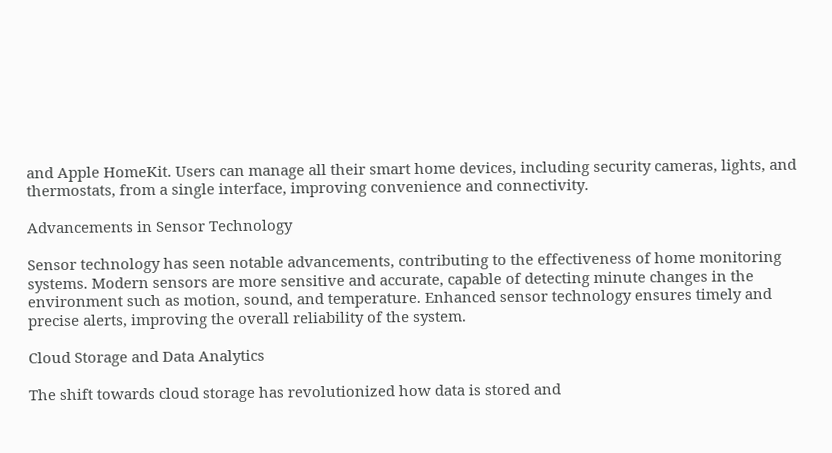and Apple HomeKit. Users can manage all their smart home devices, including security cameras, lights, and thermostats, from a single interface, improving convenience and connectivity.

Advancements in Sensor Technology

Sensor technology has seen notable advancements, contributing to the effectiveness of home monitoring systems. Modern sensors are more sensitive and accurate, capable of detecting minute changes in the environment such as motion, sound, and temperature. Enhanced sensor technology ensures timely and precise alerts, improving the overall reliability of the system.

Cloud Storage and Data Analytics

The shift towards cloud storage has revolutionized how data is stored and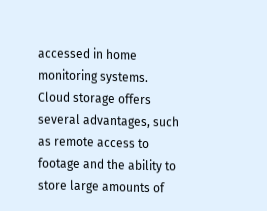accessed in home monitoring systems. Cloud storage offers several advantages, such as remote access to footage and the ability to store large amounts of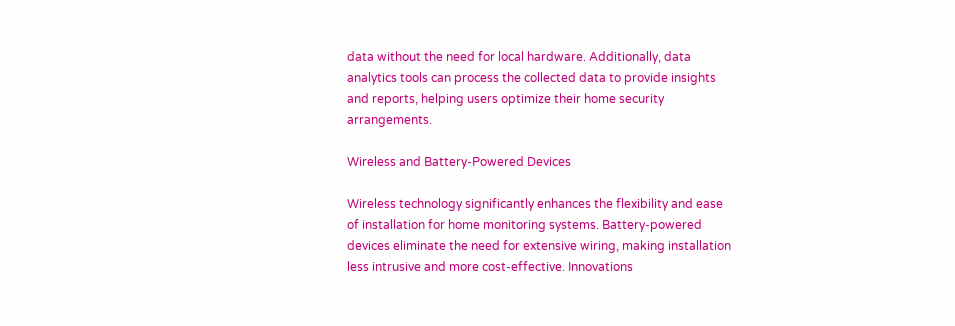data without the need for local hardware. Additionally, data analytics tools can process the collected data to provide insights and reports, helping users optimize their home security arrangements.

Wireless and Battery-Powered Devices

Wireless technology significantly enhances the flexibility and ease of installation for home monitoring systems. Battery-powered devices eliminate the need for extensive wiring, making installation less intrusive and more cost-effective. Innovations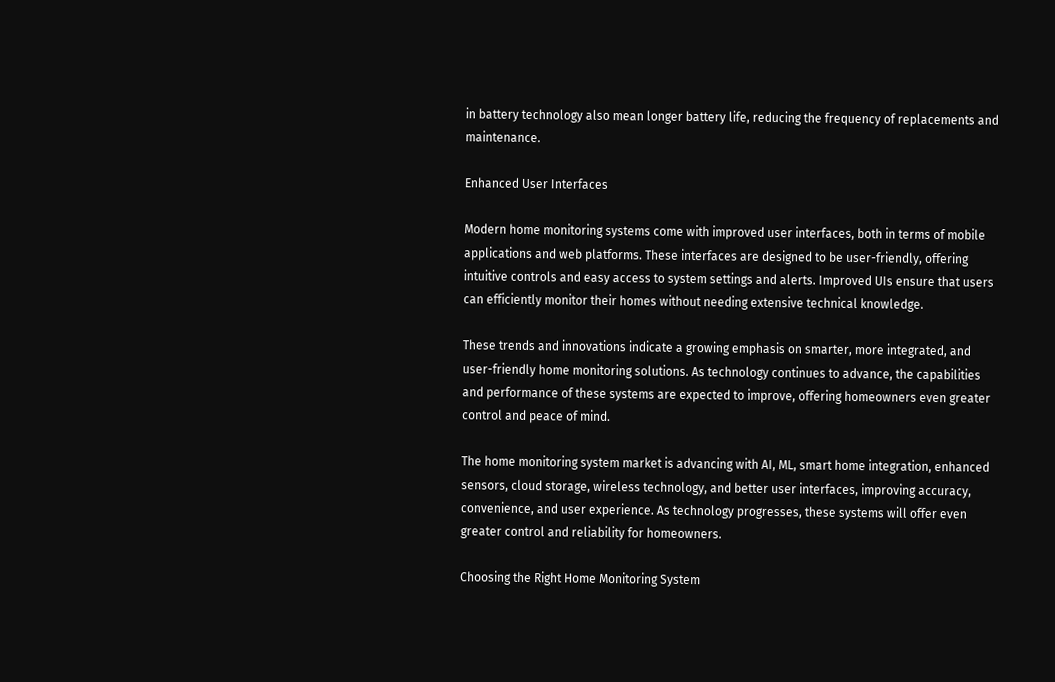in battery technology also mean longer battery life, reducing the frequency of replacements and maintenance.

Enhanced User Interfaces

Modern home monitoring systems come with improved user interfaces, both in terms of mobile applications and web platforms. These interfaces are designed to be user-friendly, offering intuitive controls and easy access to system settings and alerts. Improved UIs ensure that users can efficiently monitor their homes without needing extensive technical knowledge.

These trends and innovations indicate a growing emphasis on smarter, more integrated, and user-friendly home monitoring solutions. As technology continues to advance, the capabilities and performance of these systems are expected to improve, offering homeowners even greater control and peace of mind.

The home monitoring system market is advancing with AI, ML, smart home integration, enhanced sensors, cloud storage, wireless technology, and better user interfaces, improving accuracy, convenience, and user experience. As technology progresses, these systems will offer even greater control and reliability for homeowners.

Choosing the Right Home Monitoring System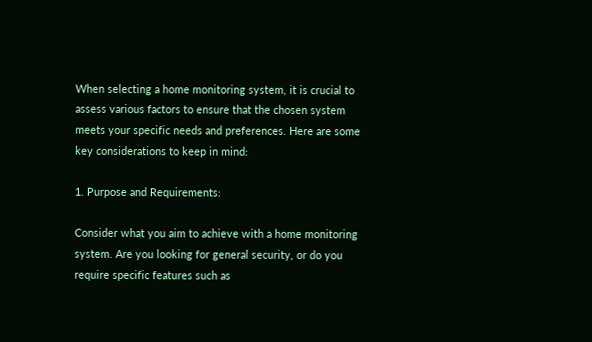When selecting a home monitoring system, it is crucial to assess various factors to ensure that the chosen system meets your specific needs and preferences. Here are some key considerations to keep in mind:

1. Purpose and Requirements:

Consider what you aim to achieve with a home monitoring system. Are you looking for general security, or do you require specific features such as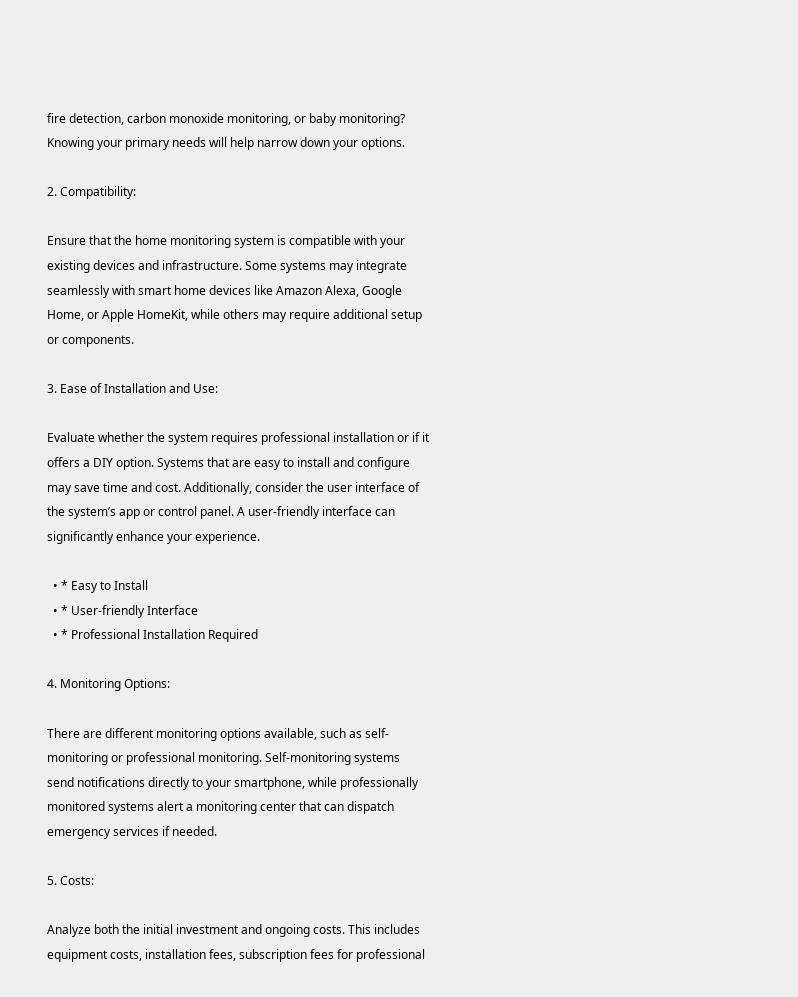fire detection, carbon monoxide monitoring, or baby monitoring? Knowing your primary needs will help narrow down your options.

2. Compatibility:

Ensure that the home monitoring system is compatible with your existing devices and infrastructure. Some systems may integrate seamlessly with smart home devices like Amazon Alexa, Google Home, or Apple HomeKit, while others may require additional setup or components.

3. Ease of Installation and Use:

Evaluate whether the system requires professional installation or if it offers a DIY option. Systems that are easy to install and configure may save time and cost. Additionally, consider the user interface of the system’s app or control panel. A user-friendly interface can significantly enhance your experience.

  • * Easy to Install
  • * User-friendly Interface
  • * Professional Installation Required

4. Monitoring Options:

There are different monitoring options available, such as self-monitoring or professional monitoring. Self-monitoring systems send notifications directly to your smartphone, while professionally monitored systems alert a monitoring center that can dispatch emergency services if needed.

5. Costs:

Analyze both the initial investment and ongoing costs. This includes equipment costs, installation fees, subscription fees for professional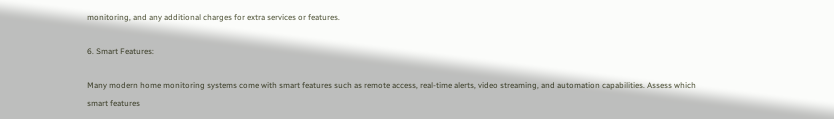monitoring, and any additional charges for extra services or features.

6. Smart Features:

Many modern home monitoring systems come with smart features such as remote access, real-time alerts, video streaming, and automation capabilities. Assess which smart features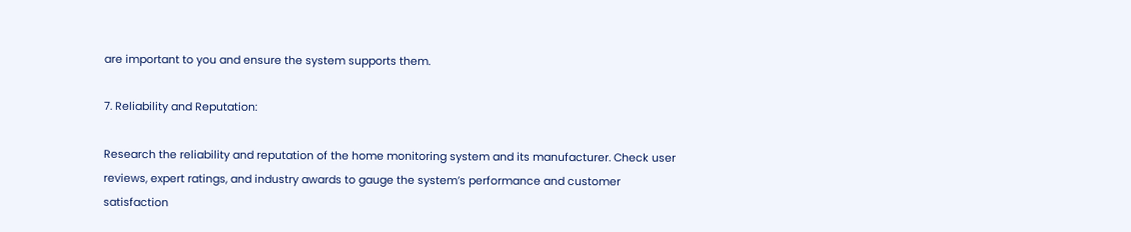are important to you and ensure the system supports them.

7. Reliability and Reputation:

Research the reliability and reputation of the home monitoring system and its manufacturer. Check user reviews, expert ratings, and industry awards to gauge the system’s performance and customer satisfaction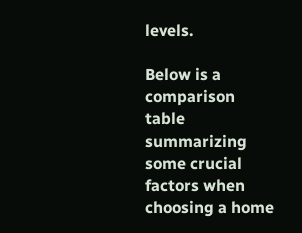levels.

Below is a comparison table summarizing some crucial factors when choosing a home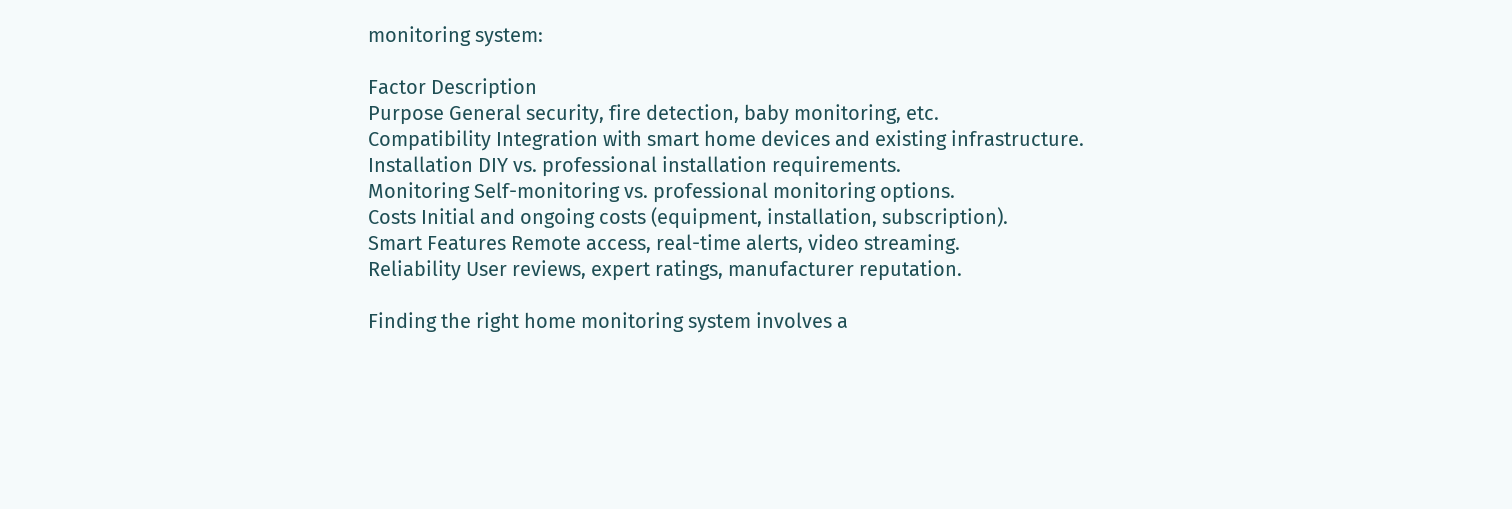monitoring system:

Factor Description
Purpose General security, fire detection, baby monitoring, etc.
Compatibility Integration with smart home devices and existing infrastructure.
Installation DIY vs. professional installation requirements.
Monitoring Self-monitoring vs. professional monitoring options.
Costs Initial and ongoing costs (equipment, installation, subscription).
Smart Features Remote access, real-time alerts, video streaming.
Reliability User reviews, expert ratings, manufacturer reputation.

Finding the right home monitoring system involves a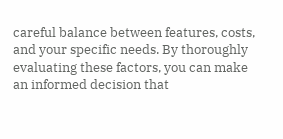careful balance between features, costs, and your specific needs. By thoroughly evaluating these factors, you can make an informed decision that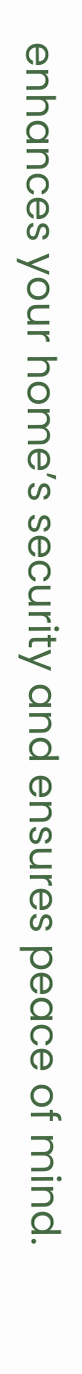enhances your home’s security and ensures peace of mind.